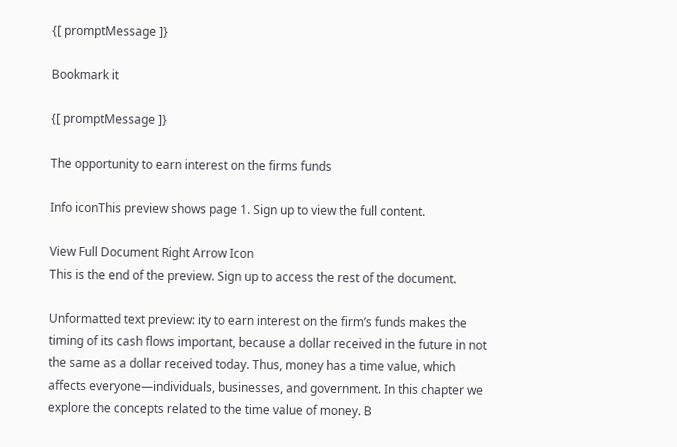{[ promptMessage ]}

Bookmark it

{[ promptMessage ]}

The opportunity to earn interest on the firms funds

Info iconThis preview shows page 1. Sign up to view the full content.

View Full Document Right Arrow Icon
This is the end of the preview. Sign up to access the rest of the document.

Unformatted text preview: ity to earn interest on the firm’s funds makes the timing of its cash flows important, because a dollar received in the future in not the same as a dollar received today. Thus, money has a time value, which affects everyone—individuals, businesses, and government. In this chapter we explore the concepts related to the time value of money. B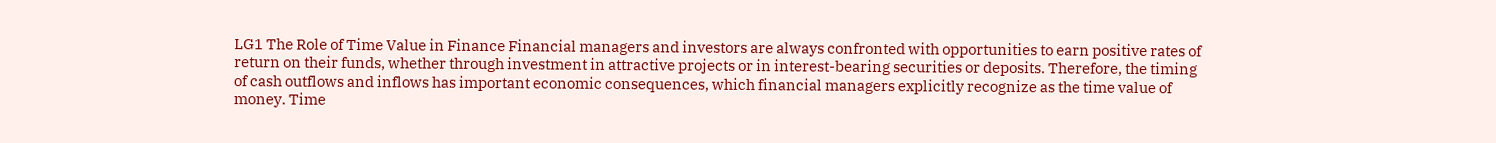LG1 The Role of Time Value in Finance Financial managers and investors are always confronted with opportunities to earn positive rates of return on their funds, whether through investment in attractive projects or in interest-bearing securities or deposits. Therefore, the timing of cash outflows and inflows has important economic consequences, which financial managers explicitly recognize as the time value of money. Time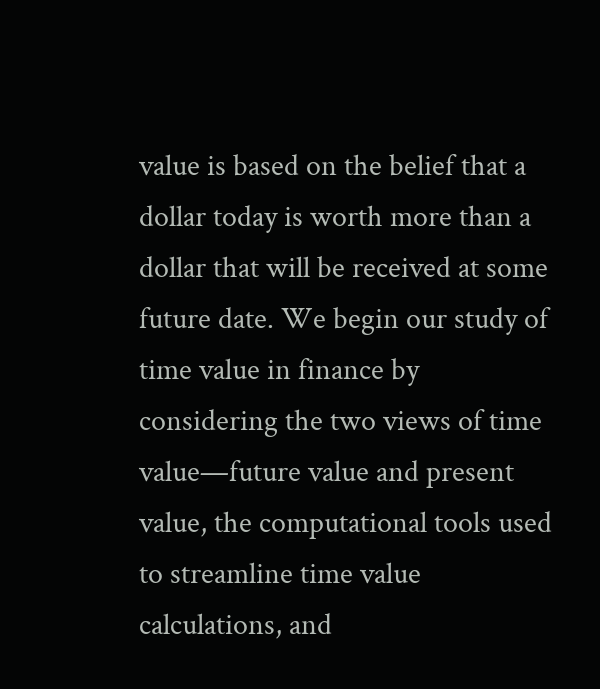value is based on the belief that a dollar today is worth more than a dollar that will be received at some future date. We begin our study of time value in finance by considering the two views of time value—future value and present value, the computational tools used to streamline time value calculations, and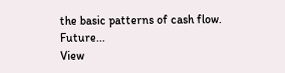the basic patterns of cash flow. Future...
View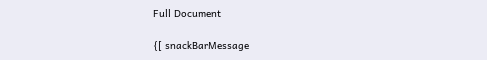Full Document

{[ snackBarMessage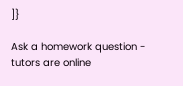]}

Ask a homework question - tutors are online